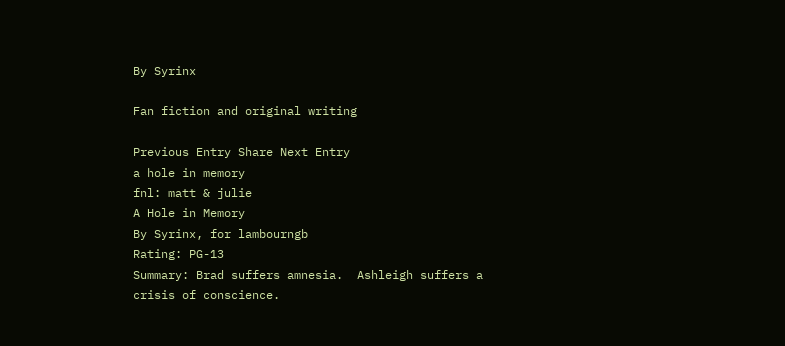By Syrinx

Fan fiction and original writing

Previous Entry Share Next Entry
a hole in memory
fnl: matt & julie
A Hole in Memory
By Syrinx, for lambourngb
Rating: PG-13
Summary: Brad suffers amnesia.  Ashleigh suffers a crisis of conscience.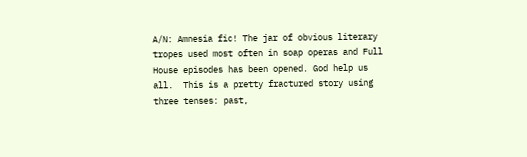A/N: Amnesia fic! The jar of obvious literary tropes used most often in soap operas and Full House episodes has been opened. God help us all.  This is a pretty fractured story using three tenses: past,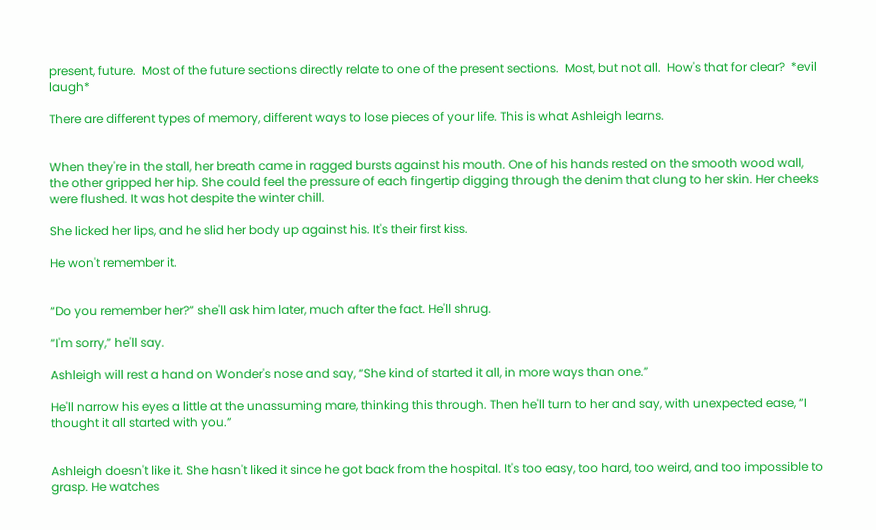present, future.  Most of the future sections directly relate to one of the present sections.  Most, but not all.  How's that for clear?  *evil laugh*

There are different types of memory, different ways to lose pieces of your life. This is what Ashleigh learns.


When they're in the stall, her breath came in ragged bursts against his mouth. One of his hands rested on the smooth wood wall, the other gripped her hip. She could feel the pressure of each fingertip digging through the denim that clung to her skin. Her cheeks were flushed. It was hot despite the winter chill.

She licked her lips, and he slid her body up against his. It's their first kiss.

He won't remember it.


“Do you remember her?” she'll ask him later, much after the fact. He'll shrug.

“I'm sorry,” he'll say.

Ashleigh will rest a hand on Wonder's nose and say, “She kind of started it all, in more ways than one.”

He'll narrow his eyes a little at the unassuming mare, thinking this through. Then he'll turn to her and say, with unexpected ease, “I thought it all started with you.”


Ashleigh doesn't like it. She hasn't liked it since he got back from the hospital. It's too easy, too hard, too weird, and too impossible to grasp. He watches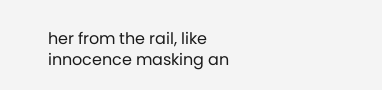her from the rail, like innocence masking an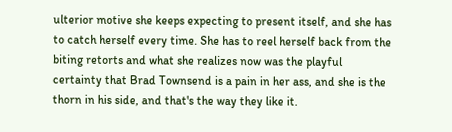ulterior motive she keeps expecting to present itself, and she has to catch herself every time. She has to reel herself back from the biting retorts and what she realizes now was the playful certainty that Brad Townsend is a pain in her ass, and she is the thorn in his side, and that's the way they like it.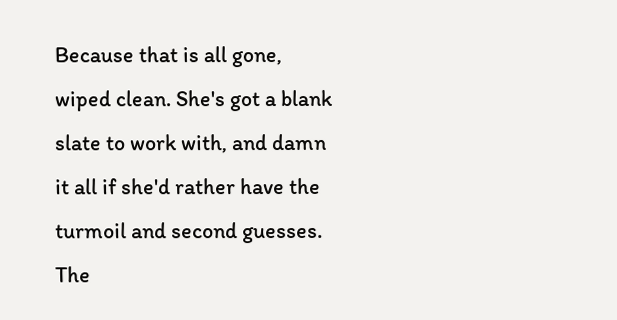Because that is all gone, wiped clean. She's got a blank slate to work with, and damn it all if she'd rather have the turmoil and second guesses. The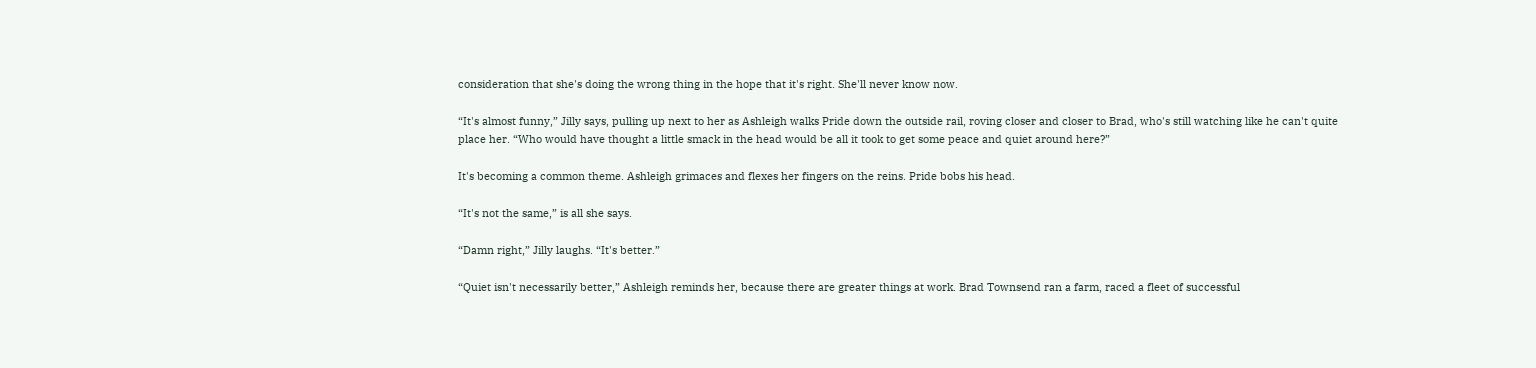consideration that she's doing the wrong thing in the hope that it's right. She'll never know now.

“It's almost funny,” Jilly says, pulling up next to her as Ashleigh walks Pride down the outside rail, roving closer and closer to Brad, who's still watching like he can't quite place her. “Who would have thought a little smack in the head would be all it took to get some peace and quiet around here?”

It's becoming a common theme. Ashleigh grimaces and flexes her fingers on the reins. Pride bobs his head.

“It's not the same,” is all she says.

“Damn right,” Jilly laughs. “It's better.”

“Quiet isn't necessarily better,” Ashleigh reminds her, because there are greater things at work. Brad Townsend ran a farm, raced a fleet of successful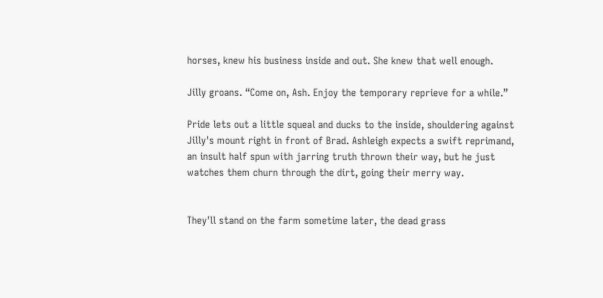horses, knew his business inside and out. She knew that well enough.

Jilly groans. “Come on, Ash. Enjoy the temporary reprieve for a while.”

Pride lets out a little squeal and ducks to the inside, shouldering against Jilly's mount right in front of Brad. Ashleigh expects a swift reprimand, an insult half spun with jarring truth thrown their way, but he just watches them churn through the dirt, going their merry way.


They'll stand on the farm sometime later, the dead grass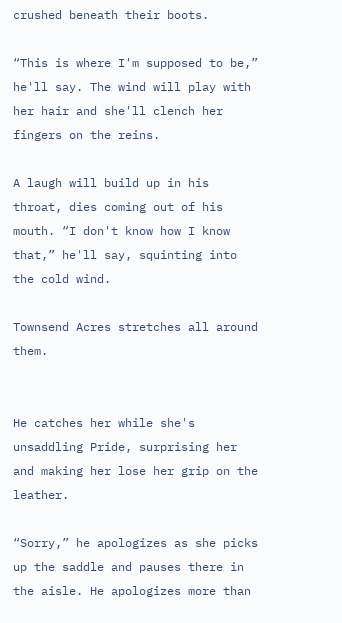crushed beneath their boots.

“This is where I'm supposed to be,” he'll say. The wind will play with her hair and she'll clench her fingers on the reins.

A laugh will build up in his throat, dies coming out of his mouth. “I don't know how I know that,” he'll say, squinting into the cold wind.

Townsend Acres stretches all around them.


He catches her while she's unsaddling Pride, surprising her and making her lose her grip on the leather.

“Sorry,” he apologizes as she picks up the saddle and pauses there in the aisle. He apologizes more than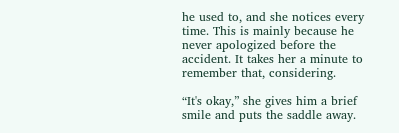he used to, and she notices every time. This is mainly because he never apologized before the accident. It takes her a minute to remember that, considering.

“It's okay,” she gives him a brief smile and puts the saddle away.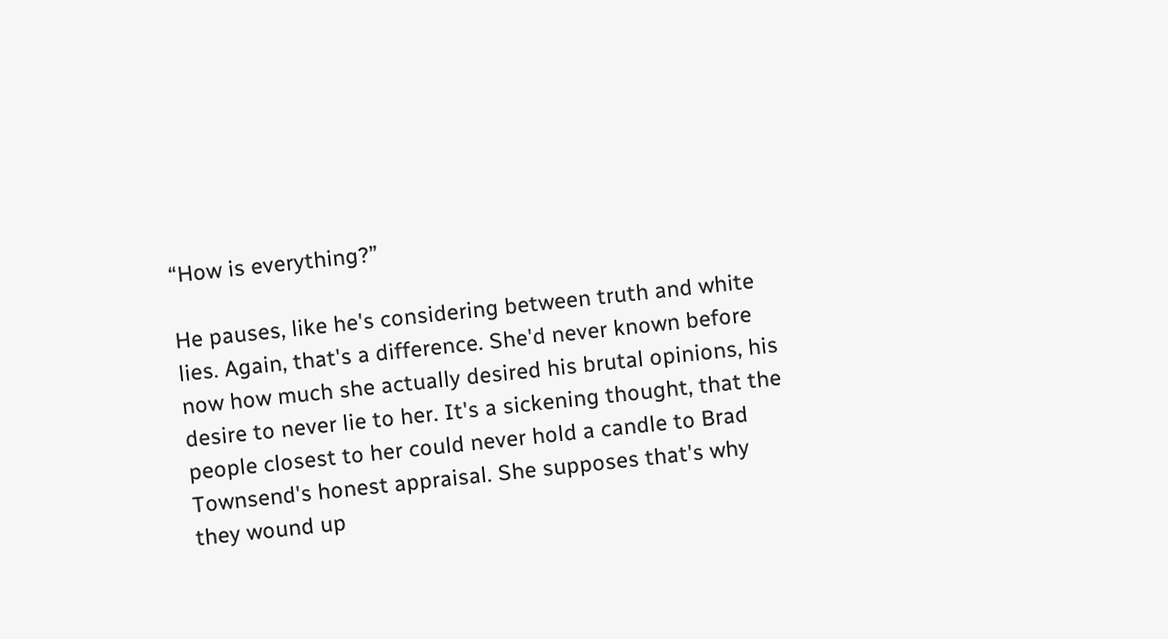“How is everything?”

He pauses, like he's considering between truth and white lies. Again, that's a difference. She'd never known before now how much she actually desired his brutal opinions, his desire to never lie to her. It's a sickening thought, that the people closest to her could never hold a candle to Brad Townsend's honest appraisal. She supposes that's why they wound up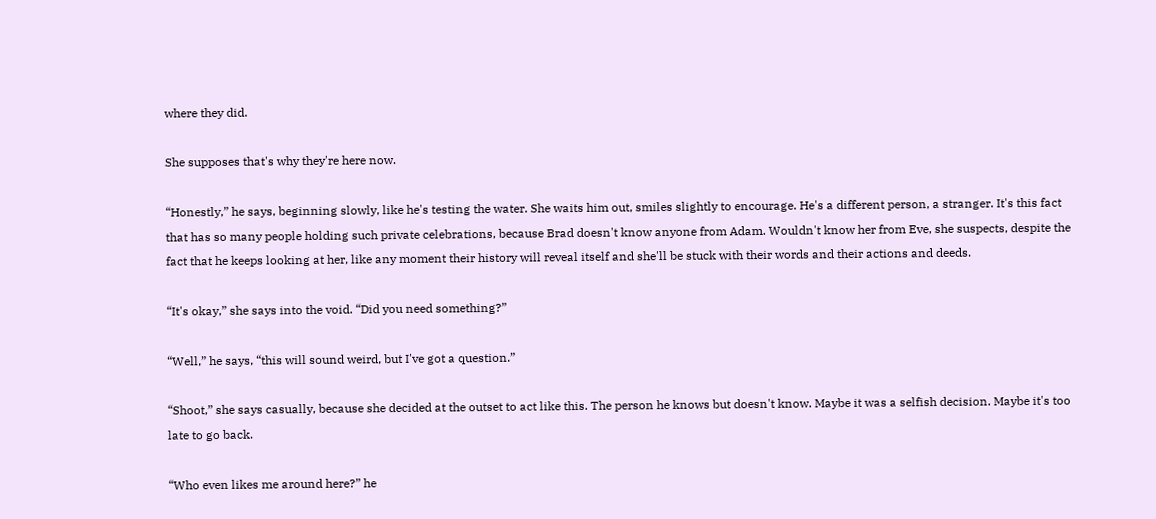where they did.

She supposes that's why they're here now.

“Honestly,” he says, beginning slowly, like he's testing the water. She waits him out, smiles slightly to encourage. He's a different person, a stranger. It's this fact that has so many people holding such private celebrations, because Brad doesn't know anyone from Adam. Wouldn't know her from Eve, she suspects, despite the fact that he keeps looking at her, like any moment their history will reveal itself and she'll be stuck with their words and their actions and deeds.

“It's okay,” she says into the void. “Did you need something?”

“Well,” he says, “this will sound weird, but I've got a question.”

“Shoot,” she says casually, because she decided at the outset to act like this. The person he knows but doesn't know. Maybe it was a selfish decision. Maybe it's too late to go back.

“Who even likes me around here?” he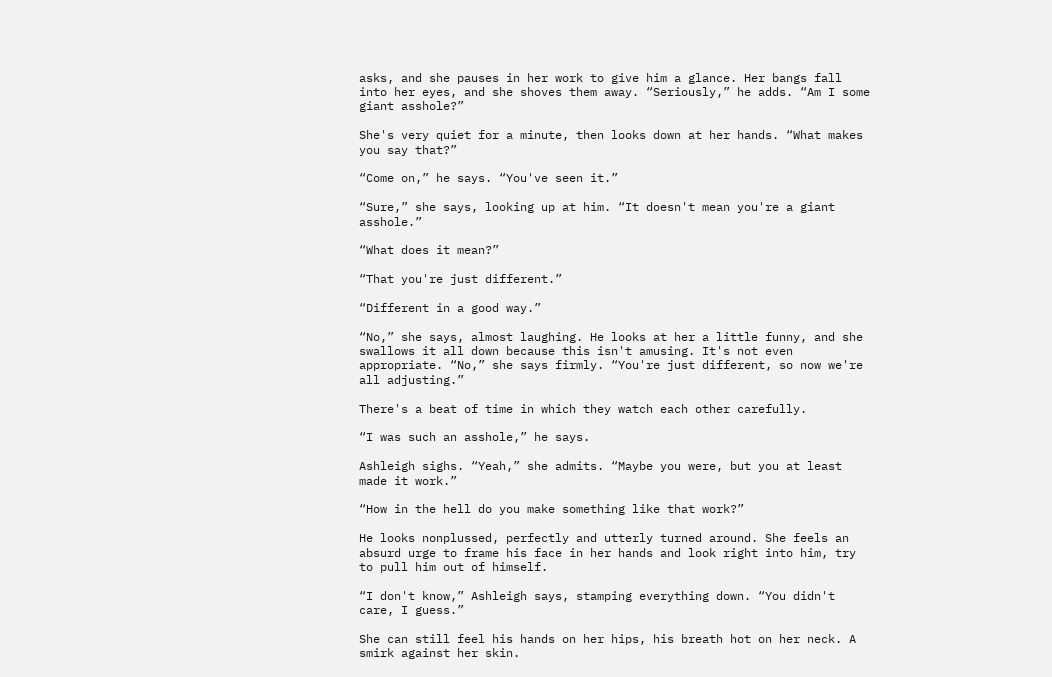asks, and she pauses in her work to give him a glance. Her bangs fall into her eyes, and she shoves them away. “Seriously,” he adds. “Am I some giant asshole?”

She's very quiet for a minute, then looks down at her hands. “What makes you say that?”

“Come on,” he says. “You've seen it.”

“Sure,” she says, looking up at him. “It doesn't mean you're a giant asshole.”

“What does it mean?”

“That you're just different.”

“Different in a good way.”

“No,” she says, almost laughing. He looks at her a little funny, and she swallows it all down because this isn't amusing. It's not even appropriate. “No,” she says firmly. “You're just different, so now we're all adjusting.”

There's a beat of time in which they watch each other carefully.

“I was such an asshole,” he says.

Ashleigh sighs. “Yeah,” she admits. “Maybe you were, but you at least made it work.”

“How in the hell do you make something like that work?”

He looks nonplussed, perfectly and utterly turned around. She feels an absurd urge to frame his face in her hands and look right into him, try to pull him out of himself.

“I don't know,” Ashleigh says, stamping everything down. “You didn't care, I guess.”

She can still feel his hands on her hips, his breath hot on her neck. A smirk against her skin.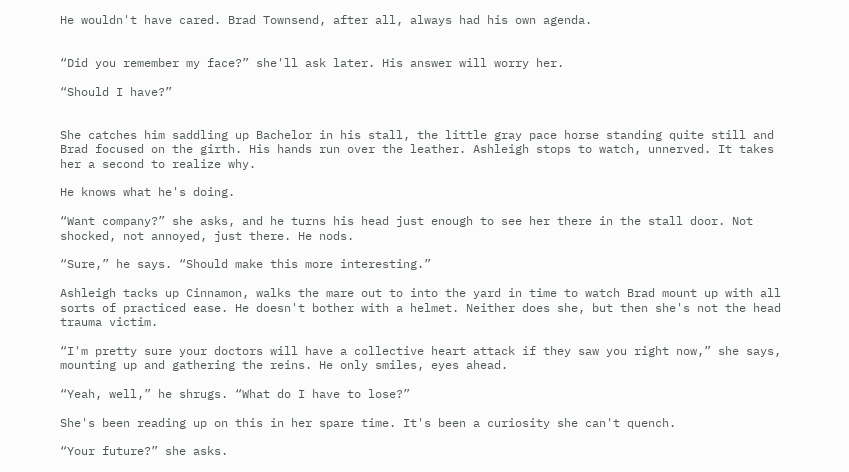He wouldn't have cared. Brad Townsend, after all, always had his own agenda.


“Did you remember my face?” she'll ask later. His answer will worry her.

“Should I have?”


She catches him saddling up Bachelor in his stall, the little gray pace horse standing quite still and Brad focused on the girth. His hands run over the leather. Ashleigh stops to watch, unnerved. It takes her a second to realize why.

He knows what he's doing.

“Want company?” she asks, and he turns his head just enough to see her there in the stall door. Not shocked, not annoyed, just there. He nods.

“Sure,” he says. “Should make this more interesting.”

Ashleigh tacks up Cinnamon, walks the mare out to into the yard in time to watch Brad mount up with all sorts of practiced ease. He doesn't bother with a helmet. Neither does she, but then she's not the head trauma victim.

“I'm pretty sure your doctors will have a collective heart attack if they saw you right now,” she says, mounting up and gathering the reins. He only smiles, eyes ahead.

“Yeah, well,” he shrugs. “What do I have to lose?”

She's been reading up on this in her spare time. It's been a curiosity she can't quench.

“Your future?” she asks.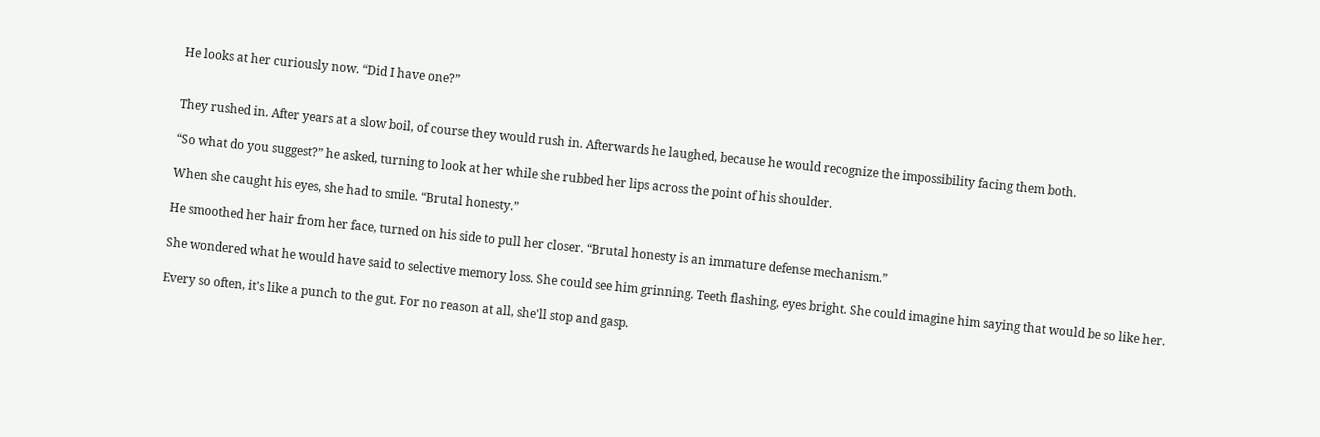He looks at her curiously now. “Did I have one?”


They rushed in. After years at a slow boil, of course they would rush in. Afterwards he laughed, because he would recognize the impossibility facing them both.

“So what do you suggest?” he asked, turning to look at her while she rubbed her lips across the point of his shoulder.

When she caught his eyes, she had to smile. “Brutal honesty.”

He smoothed her hair from her face, turned on his side to pull her closer. “Brutal honesty is an immature defense mechanism.”

She wondered what he would have said to selective memory loss. She could see him grinning. Teeth flashing, eyes bright. She could imagine him saying that would be so like her.

Every so often, it's like a punch to the gut. For no reason at all, she'll stop and gasp.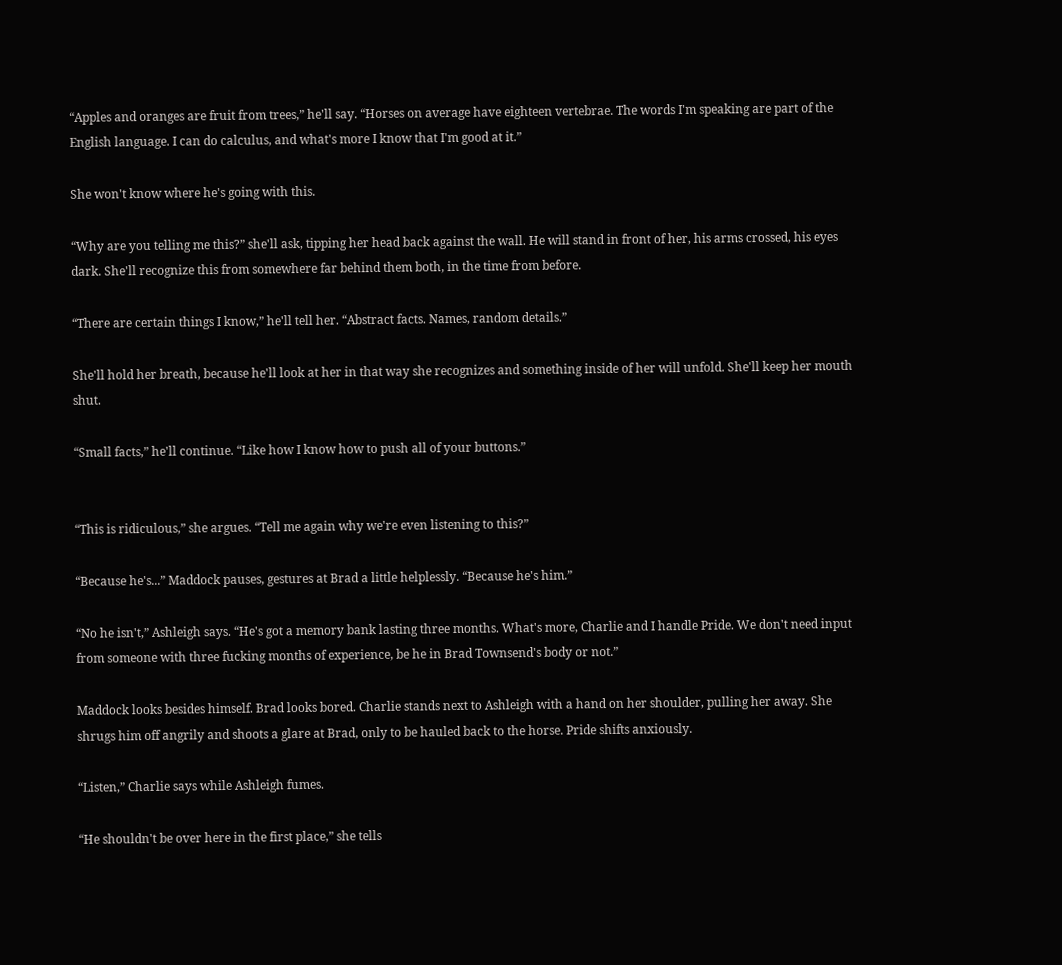“Apples and oranges are fruit from trees,” he'll say. “Horses on average have eighteen vertebrae. The words I'm speaking are part of the English language. I can do calculus, and what's more I know that I'm good at it.”

She won't know where he's going with this.

“Why are you telling me this?” she'll ask, tipping her head back against the wall. He will stand in front of her, his arms crossed, his eyes dark. She'll recognize this from somewhere far behind them both, in the time from before.

“There are certain things I know,” he'll tell her. “Abstract facts. Names, random details.”

She'll hold her breath, because he'll look at her in that way she recognizes and something inside of her will unfold. She'll keep her mouth shut.

“Small facts,” he'll continue. “Like how I know how to push all of your buttons.”


“This is ridiculous,” she argues. “Tell me again why we're even listening to this?”

“Because he's...” Maddock pauses, gestures at Brad a little helplessly. “Because he's him.”

“No he isn't,” Ashleigh says. “He's got a memory bank lasting three months. What's more, Charlie and I handle Pride. We don't need input from someone with three fucking months of experience, be he in Brad Townsend's body or not.”

Maddock looks besides himself. Brad looks bored. Charlie stands next to Ashleigh with a hand on her shoulder, pulling her away. She shrugs him off angrily and shoots a glare at Brad, only to be hauled back to the horse. Pride shifts anxiously.

“Listen,” Charlie says while Ashleigh fumes.

“He shouldn't be over here in the first place,” she tells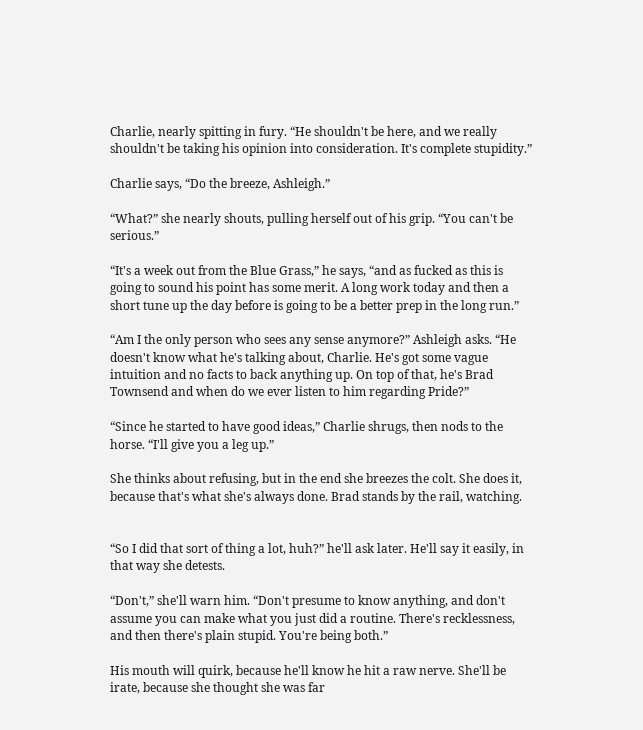Charlie, nearly spitting in fury. “He shouldn't be here, and we really shouldn't be taking his opinion into consideration. It's complete stupidity.”

Charlie says, “Do the breeze, Ashleigh.”

“What?” she nearly shouts, pulling herself out of his grip. “You can't be serious.”

“It's a week out from the Blue Grass,” he says, “and as fucked as this is going to sound his point has some merit. A long work today and then a short tune up the day before is going to be a better prep in the long run.”

“Am I the only person who sees any sense anymore?” Ashleigh asks. “He doesn't know what he's talking about, Charlie. He's got some vague intuition and no facts to back anything up. On top of that, he's Brad Townsend and when do we ever listen to him regarding Pride?”

“Since he started to have good ideas,” Charlie shrugs, then nods to the horse. “I'll give you a leg up.”

She thinks about refusing, but in the end she breezes the colt. She does it, because that's what she's always done. Brad stands by the rail, watching.


“So I did that sort of thing a lot, huh?” he'll ask later. He'll say it easily, in that way she detests.

“Don't,” she'll warn him. “Don't presume to know anything, and don't assume you can make what you just did a routine. There's recklessness, and then there's plain stupid. You're being both.”

His mouth will quirk, because he'll know he hit a raw nerve. She'll be irate, because she thought she was far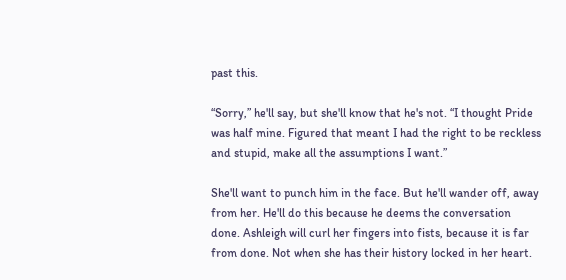past this.

“Sorry,” he'll say, but she'll know that he's not. “I thought Pride was half mine. Figured that meant I had the right to be reckless and stupid, make all the assumptions I want.”

She'll want to punch him in the face. But he'll wander off, away from her. He'll do this because he deems the conversation done. Ashleigh will curl her fingers into fists, because it is far from done. Not when she has their history locked in her heart.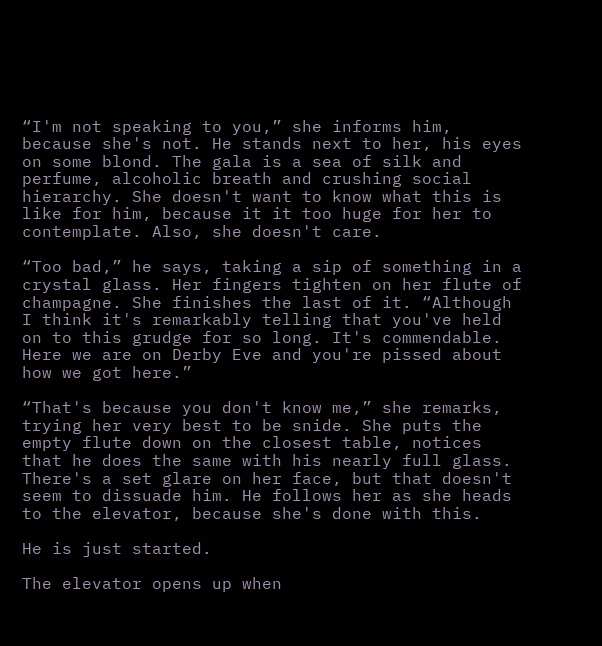“I'm not speaking to you,” she informs him, because she's not. He stands next to her, his eyes on some blond. The gala is a sea of silk and perfume, alcoholic breath and crushing social hierarchy. She doesn't want to know what this is like for him, because it it too huge for her to contemplate. Also, she doesn't care.

“Too bad,” he says, taking a sip of something in a crystal glass. Her fingers tighten on her flute of champagne. She finishes the last of it. “Although I think it's remarkably telling that you've held on to this grudge for so long. It's commendable. Here we are on Derby Eve and you're pissed about how we got here.”

“That's because you don't know me,” she remarks, trying her very best to be snide. She puts the empty flute down on the closest table, notices that he does the same with his nearly full glass. There's a set glare on her face, but that doesn't seem to dissuade him. He follows her as she heads to the elevator, because she's done with this.

He is just started.

The elevator opens up when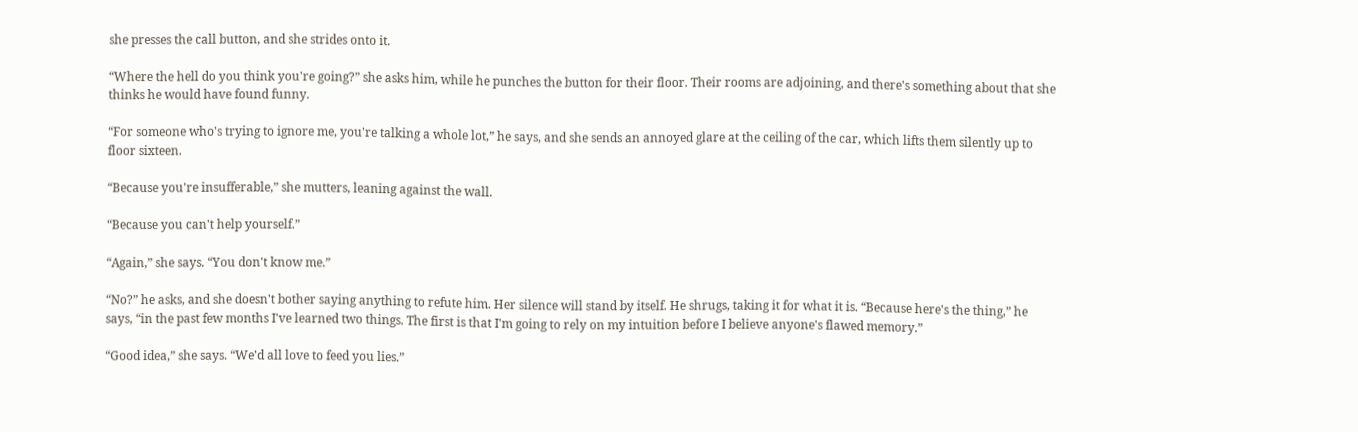she presses the call button, and she strides onto it.

“Where the hell do you think you're going?” she asks him, while he punches the button for their floor. Their rooms are adjoining, and there's something about that she thinks he would have found funny.

“For someone who's trying to ignore me, you're talking a whole lot,” he says, and she sends an annoyed glare at the ceiling of the car, which lifts them silently up to floor sixteen.

“Because you're insufferable,” she mutters, leaning against the wall.

“Because you can't help yourself.”

“Again,” she says. “You don't know me.”

“No?” he asks, and she doesn't bother saying anything to refute him. Her silence will stand by itself. He shrugs, taking it for what it is. “Because here's the thing,” he says, “in the past few months I've learned two things. The first is that I'm going to rely on my intuition before I believe anyone's flawed memory.”

“Good idea,” she says. “We'd all love to feed you lies.”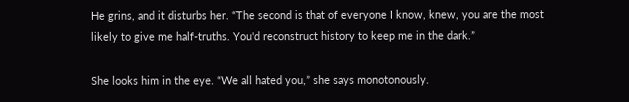He grins, and it disturbs her. “The second is that of everyone I know, knew, you are the most likely to give me half-truths. You'd reconstruct history to keep me in the dark.”

She looks him in the eye. “We all hated you,” she says monotonously.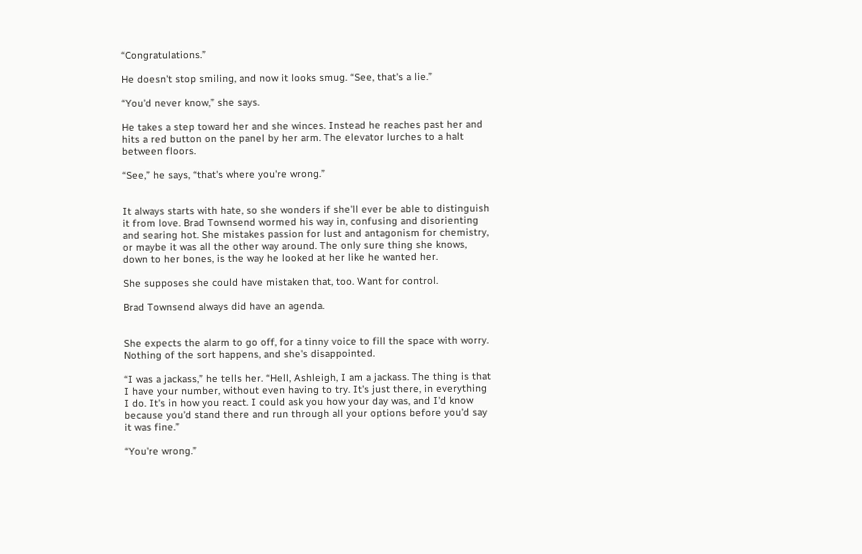“Congratulations.”

He doesn't stop smiling, and now it looks smug. “See, that's a lie.”

“You'd never know,” she says.

He takes a step toward her and she winces. Instead he reaches past her and hits a red button on the panel by her arm. The elevator lurches to a halt between floors.

“See,” he says, “that's where you're wrong.”


It always starts with hate, so she wonders if she'll ever be able to distinguish it from love. Brad Townsend wormed his way in, confusing and disorienting and searing hot. She mistakes passion for lust and antagonism for chemistry, or maybe it was all the other way around. The only sure thing she knows, down to her bones, is the way he looked at her like he wanted her.

She supposes she could have mistaken that, too. Want for control.

Brad Townsend always did have an agenda.


She expects the alarm to go off, for a tinny voice to fill the space with worry. Nothing of the sort happens, and she's disappointed.

“I was a jackass,” he tells her. “Hell, Ashleigh, I am a jackass. The thing is that I have your number, without even having to try. It's just there, in everything I do. It's in how you react. I could ask you how your day was, and I'd know because you'd stand there and run through all your options before you'd say it was fine.”

“You're wrong.”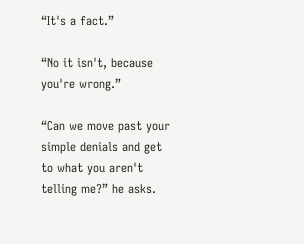“It's a fact.”

“No it isn't, because you're wrong.”

“Can we move past your simple denials and get to what you aren't telling me?” he asks.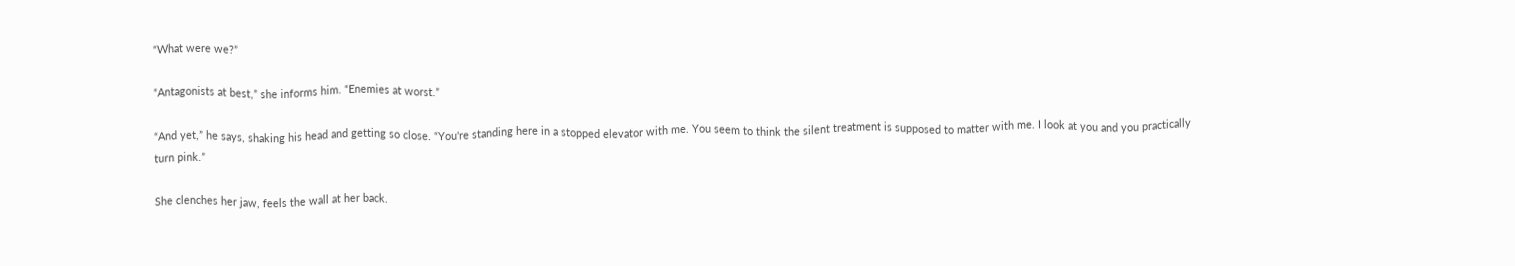“What were we?”

“Antagonists at best,” she informs him. “Enemies at worst.”

“And yet,” he says, shaking his head and getting so close. “You're standing here in a stopped elevator with me. You seem to think the silent treatment is supposed to matter with me. I look at you and you practically turn pink.”

She clenches her jaw, feels the wall at her back.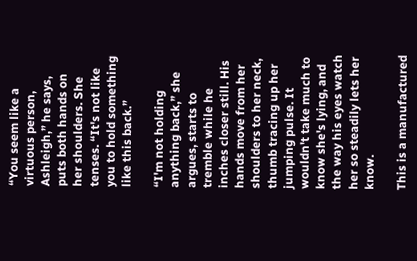“You seem like a virtuous person, Ashleigh,” he says, puts both hands on her shoulders. She tenses. “It's not like you to hold something like this back.”

“I'm not holding anything back,” she argues, starts to tremble while he inches closer still. His hands move from her shoulders to her neck, thumb tracing up her jumping pulse. It wouldn't take much to know she's lying, and the way his eyes watch her so steadily lets her know.

This is a manufactured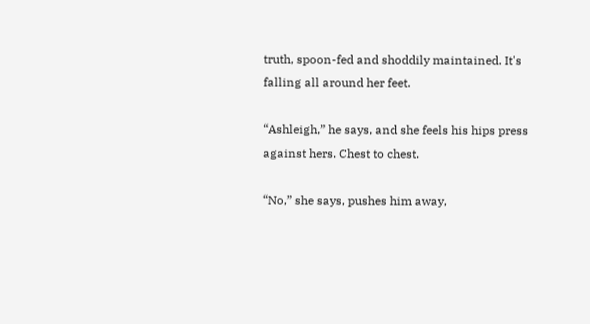truth, spoon-fed and shoddily maintained. It's falling all around her feet.

“Ashleigh,” he says, and she feels his hips press against hers. Chest to chest.

“No,” she says, pushes him away,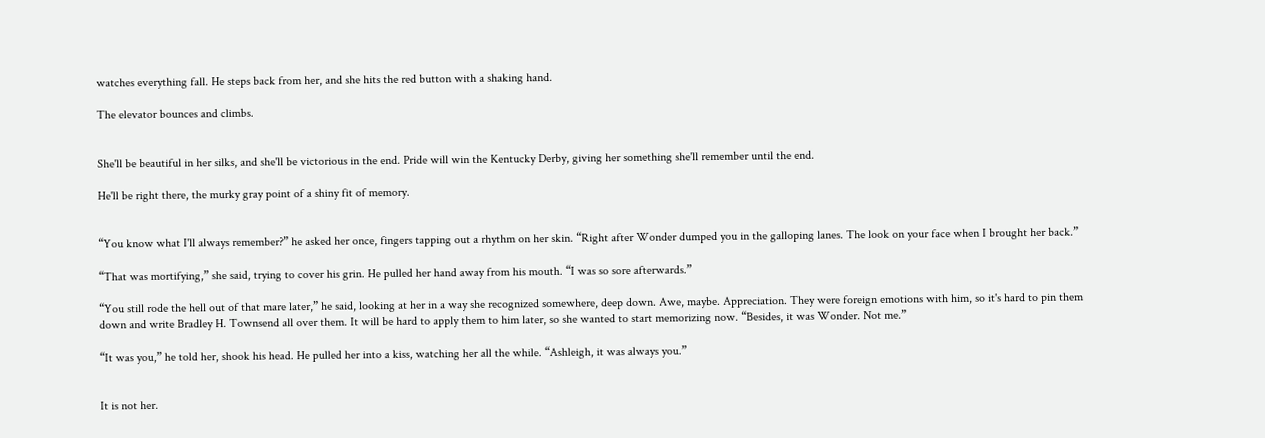watches everything fall. He steps back from her, and she hits the red button with a shaking hand.

The elevator bounces and climbs.


She'll be beautiful in her silks, and she'll be victorious in the end. Pride will win the Kentucky Derby, giving her something she'll remember until the end.

He'll be right there, the murky gray point of a shiny fit of memory.


“You know what I'll always remember?” he asked her once, fingers tapping out a rhythm on her skin. “Right after Wonder dumped you in the galloping lanes. The look on your face when I brought her back.”

“That was mortifying,” she said, trying to cover his grin. He pulled her hand away from his mouth. “I was so sore afterwards.”

“You still rode the hell out of that mare later,” he said, looking at her in a way she recognized somewhere, deep down. Awe, maybe. Appreciation. They were foreign emotions with him, so it's hard to pin them down and write Bradley H. Townsend all over them. It will be hard to apply them to him later, so she wanted to start memorizing now. “Besides, it was Wonder. Not me.”

“It was you,” he told her, shook his head. He pulled her into a kiss, watching her all the while. “Ashleigh, it was always you.”


It is not her.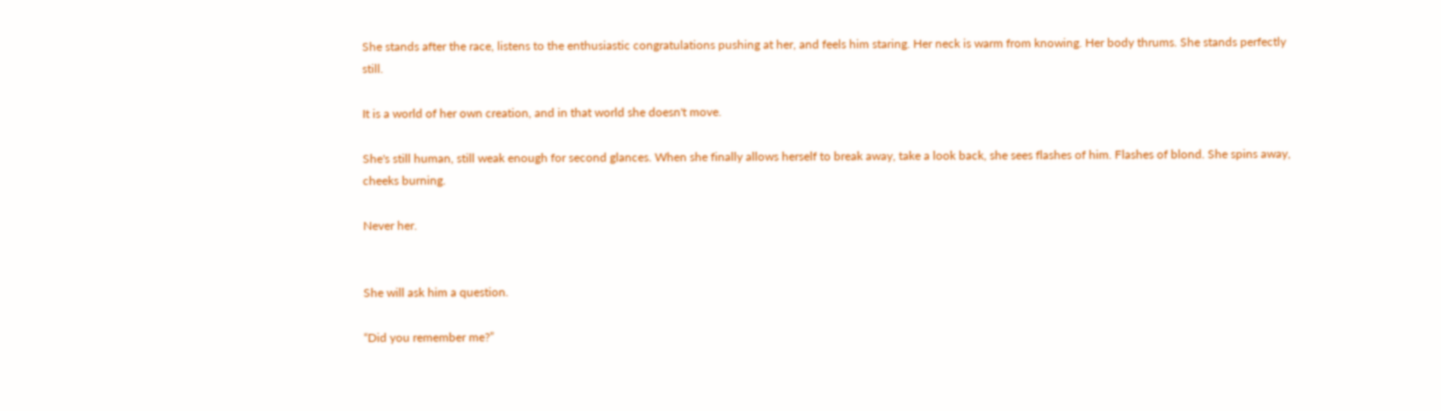She stands after the race, listens to the enthusiastic congratulations pushing at her, and feels him staring. Her neck is warm from knowing. Her body thrums. She stands perfectly still.

It is a world of her own creation, and in that world she doesn't move.

She's still human, still weak enough for second glances. When she finally allows herself to break away, take a look back, she sees flashes of him. Flashes of blond. She spins away, cheeks burning.

Never her.


She will ask him a question.

“Did you remember me?”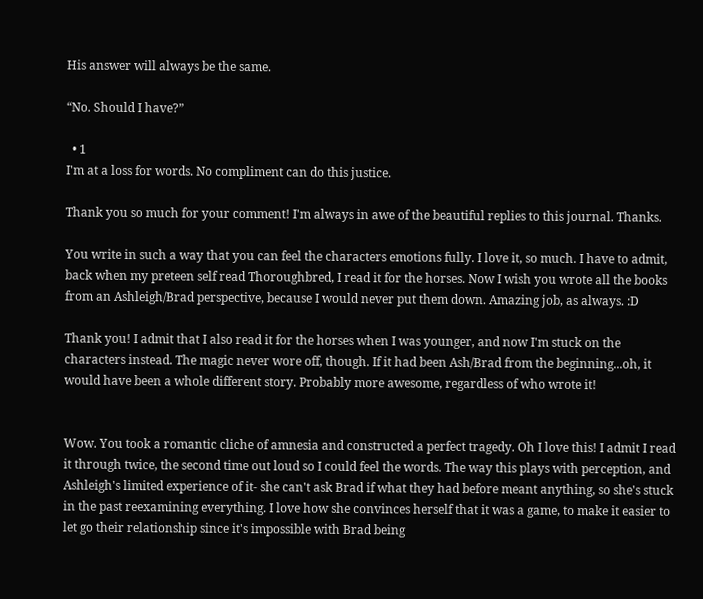His answer will always be the same.

“No. Should I have?”

  • 1
I'm at a loss for words. No compliment can do this justice.

Thank you so much for your comment! I'm always in awe of the beautiful replies to this journal. Thanks.

You write in such a way that you can feel the characters emotions fully. I love it, so much. I have to admit, back when my preteen self read Thoroughbred, I read it for the horses. Now I wish you wrote all the books from an Ashleigh/Brad perspective, because I would never put them down. Amazing job, as always. :D

Thank you! I admit that I also read it for the horses when I was younger, and now I'm stuck on the characters instead. The magic never wore off, though. If it had been Ash/Brad from the beginning...oh, it would have been a whole different story. Probably more awesome, regardless of who wrote it!


Wow. You took a romantic cliche of amnesia and constructed a perfect tragedy. Oh I love this! I admit I read it through twice, the second time out loud so I could feel the words. The way this plays with perception, and Ashleigh's limited experience of it- she can't ask Brad if what they had before meant anything, so she's stuck in the past reexamining everything. I love how she convinces herself that it was a game, to make it easier to let go their relationship since it's impossible with Brad being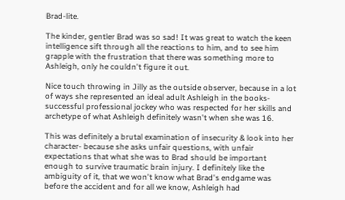Brad-lite.

The kinder, gentler Brad was so sad! It was great to watch the keen intelligence sift through all the reactions to him, and to see him grapple with the frustration that there was something more to Ashleigh, only he couldn't figure it out.

Nice touch throwing in Jilly as the outside observer, because in a lot of ways she represented an ideal adult Ashleigh in the books- successful professional jockey who was respected for her skills and archetype of what Ashleigh definitely wasn't when she was 16.

This was definitely a brutal examination of insecurity & look into her character- because she asks unfair questions, with unfair expectations that what she was to Brad should be important enough to survive traumatic brain injury. I definitely like the ambiguity of it, that we won't know what Brad's endgame was before the accident and for all we know, Ashleigh had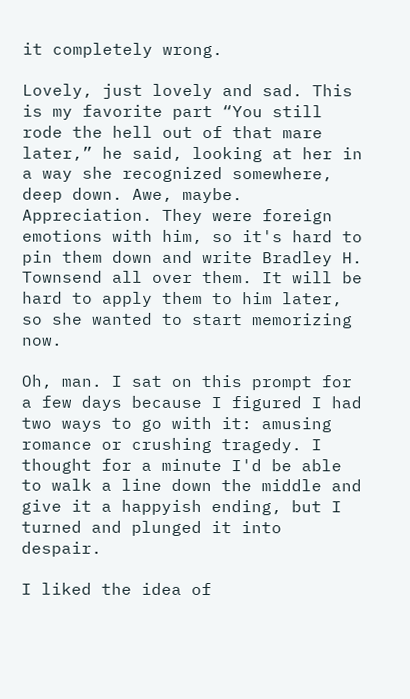it completely wrong.

Lovely, just lovely and sad. This is my favorite part “You still rode the hell out of that mare later,” he said, looking at her in a way she recognized somewhere, deep down. Awe, maybe. Appreciation. They were foreign emotions with him, so it's hard to pin them down and write Bradley H. Townsend all over them. It will be hard to apply them to him later, so she wanted to start memorizing now.

Oh, man. I sat on this prompt for a few days because I figured I had two ways to go with it: amusing romance or crushing tragedy. I thought for a minute I'd be able to walk a line down the middle and give it a happyish ending, but I turned and plunged it into despair.

I liked the idea of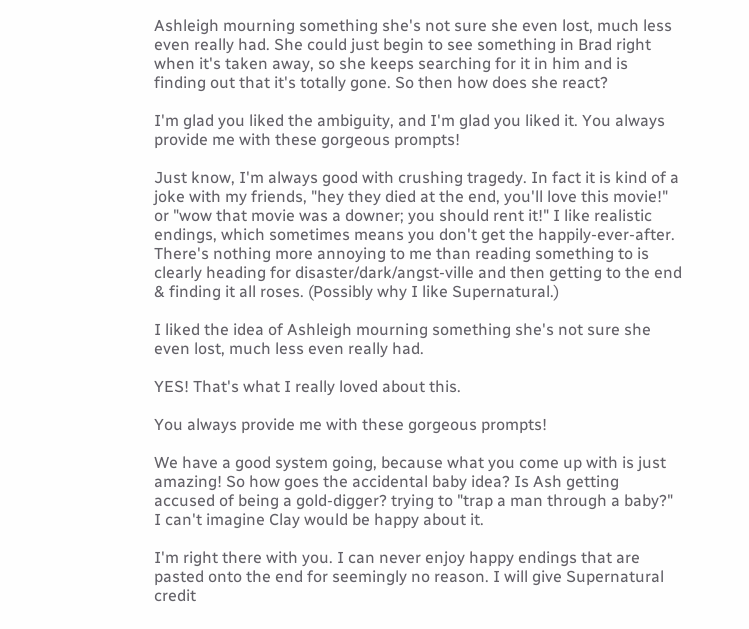Ashleigh mourning something she's not sure she even lost, much less even really had. She could just begin to see something in Brad right when it's taken away, so she keeps searching for it in him and is finding out that it's totally gone. So then how does she react?

I'm glad you liked the ambiguity, and I'm glad you liked it. You always provide me with these gorgeous prompts!

Just know, I'm always good with crushing tragedy. In fact it is kind of a joke with my friends, "hey they died at the end, you'll love this movie!" or "wow that movie was a downer; you should rent it!" I like realistic endings, which sometimes means you don't get the happily-ever-after. There's nothing more annoying to me than reading something to is clearly heading for disaster/dark/angst-ville and then getting to the end & finding it all roses. (Possibly why I like Supernatural.)

I liked the idea of Ashleigh mourning something she's not sure she even lost, much less even really had.

YES! That's what I really loved about this.

You always provide me with these gorgeous prompts!

We have a good system going, because what you come up with is just amazing! So how goes the accidental baby idea? Is Ash getting accused of being a gold-digger? trying to "trap a man through a baby?" I can't imagine Clay would be happy about it.

I'm right there with you. I can never enjoy happy endings that are pasted onto the end for seemingly no reason. I will give Supernatural credit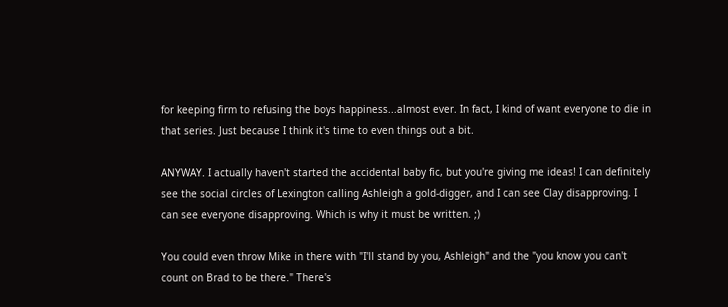for keeping firm to refusing the boys happiness...almost ever. In fact, I kind of want everyone to die in that series. Just because I think it's time to even things out a bit.

ANYWAY. I actually haven't started the accidental baby fic, but you're giving me ideas! I can definitely see the social circles of Lexington calling Ashleigh a gold-digger, and I can see Clay disapproving. I can see everyone disapproving. Which is why it must be written. ;)

You could even throw Mike in there with "I'll stand by you, Ashleigh" and the "you know you can't count on Brad to be there." There's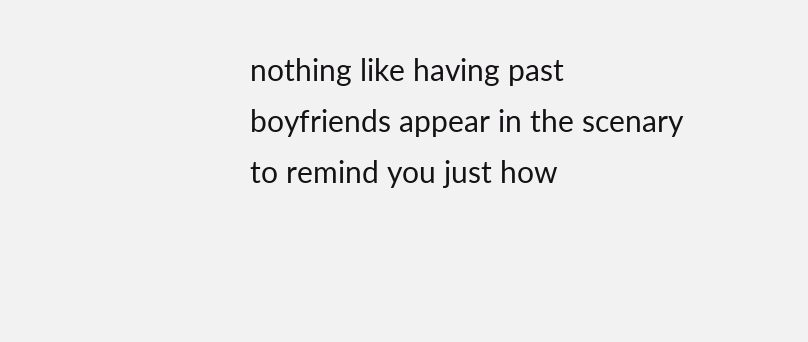nothing like having past boyfriends appear in the scenary to remind you just how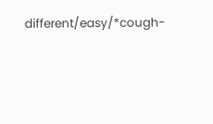different/easy/*cough-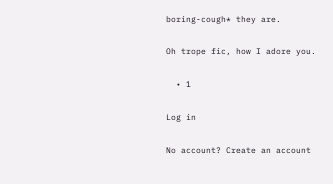boring-cough* they are.

Oh trope fic, how I adore you.

  • 1

Log in

No account? Create an account